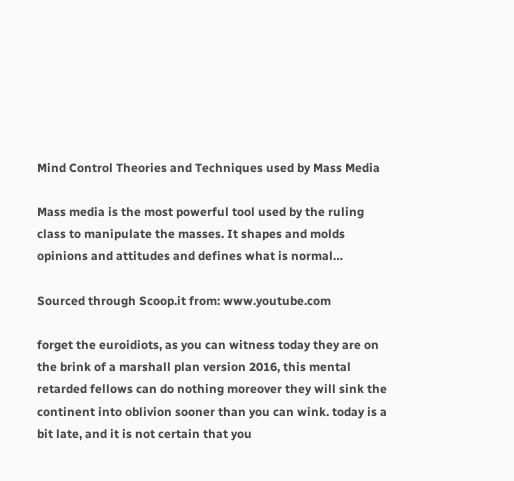Mind Control Theories and Techniques used by Mass Media

Mass media is the most powerful tool used by the ruling class to manipulate the masses. It shapes and molds opinions and attitudes and defines what is normal…

Sourced through Scoop.it from: www.youtube.com

forget the euroidiots, as you can witness today they are on the brink of a marshall plan version 2016, this mental retarded fellows can do nothing moreover they will sink the continent into oblivion sooner than you can wink. today is a bit late, and it is not certain that you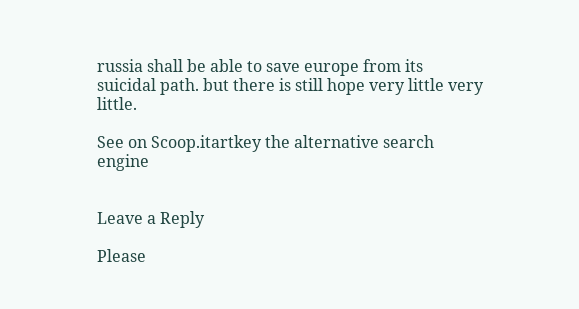russia shall be able to save europe from its suicidal path. but there is still hope very little very little.

See on Scoop.itartkey the alternative search engine


Leave a Reply

Please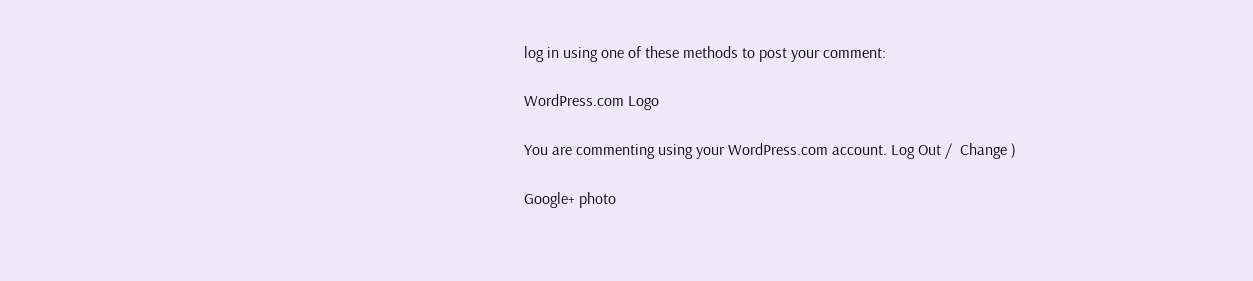log in using one of these methods to post your comment:

WordPress.com Logo

You are commenting using your WordPress.com account. Log Out /  Change )

Google+ photo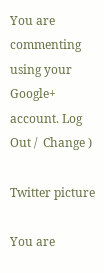You are commenting using your Google+ account. Log Out /  Change )

Twitter picture

You are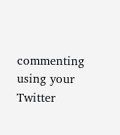commenting using your Twitter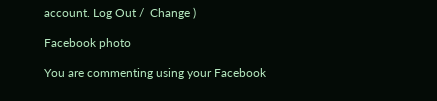account. Log Out /  Change )

Facebook photo

You are commenting using your Facebook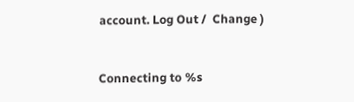account. Log Out /  Change )


Connecting to %s